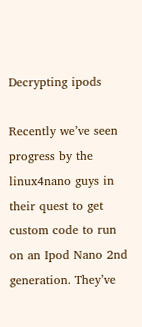Decrypting ipods

Recently we’ve seen progress by the linux4nano guys in their quest to get custom code to run on an Ipod Nano 2nd generation. They’ve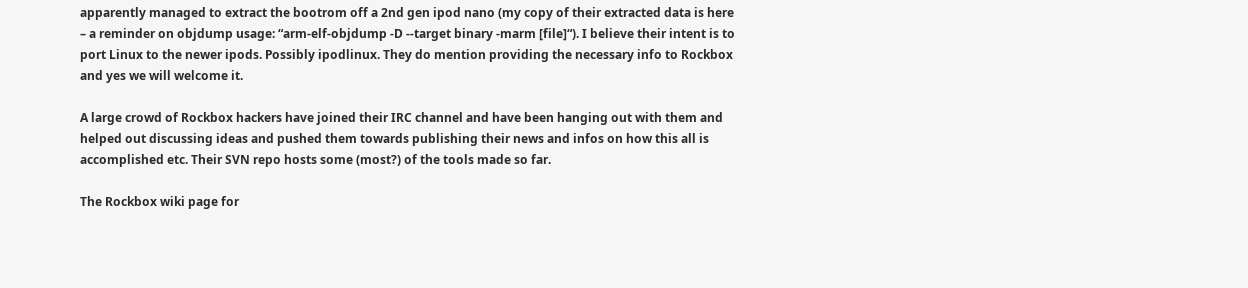apparently managed to extract the bootrom off a 2nd gen ipod nano (my copy of their extracted data is here – a reminder on objdump usage: “arm-elf-objdump -D --target binary -marm [file]“). I believe their intent is to port Linux to the newer ipods. Possibly ipodlinux. They do mention providing the necessary info to Rockbox and yes we will welcome it.

A large crowd of Rockbox hackers have joined their IRC channel and have been hanging out with them and helped out discussing ideas and pushed them towards publishing their news and infos on how this all is accomplished etc. Their SVN repo hosts some (most?) of the tools made so far.

The Rockbox wiki page for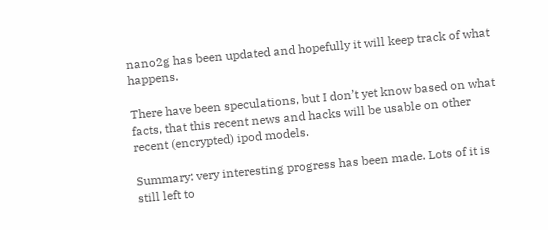nano2g has been updated and hopefully it will keep track of what happens.

There have been speculations, but I don’t yet know based on what facts, that this recent news and hacks will be usable on other recent (encrypted) ipod models.

Summary: very interesting progress has been made. Lots of it is still left to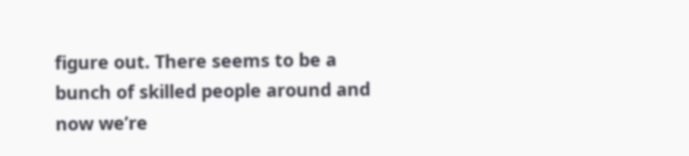figure out. There seems to be a bunch of skilled people around and now we’re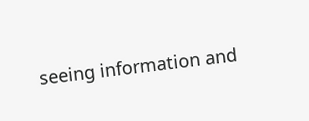seeing information and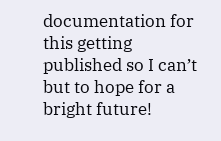documentation for this getting published so I can’t but to hope for a bright future!